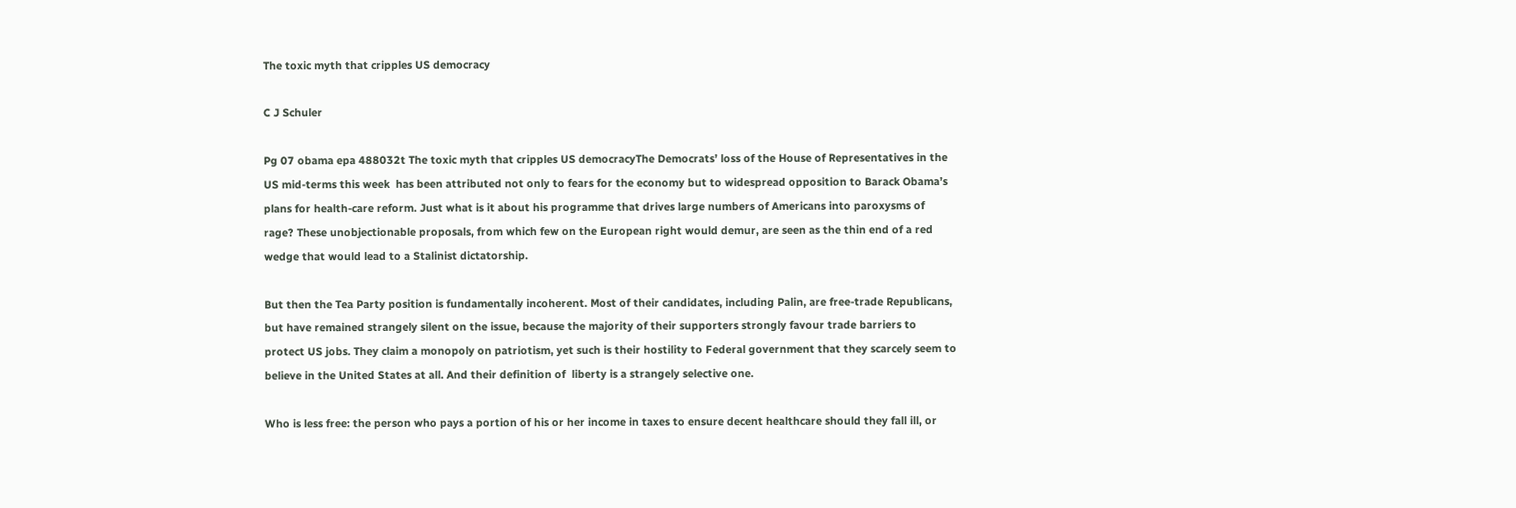The toxic myth that cripples US democracy

C J Schuler

Pg 07 obama epa 488032t The toxic myth that cripples US democracyThe Democrats’ loss of the House of Representatives in the US mid-terms this week  has been attributed not only to fears for the economy but to widespread opposition to Barack Obama’s plans for health-care reform. Just what is it about his programme that drives large numbers of Americans into paroxysms of rage? These unobjectionable proposals, from which few on the European right would demur, are seen as the thin end of a red wedge that would lead to a Stalinist dictatorship.

But then the Tea Party position is fundamentally incoherent. Most of their candidates, including Palin, are free-trade Republicans, but have remained strangely silent on the issue, because the majority of their supporters strongly favour trade barriers to protect US jobs. They claim a monopoly on patriotism, yet such is their hostility to Federal government that they scarcely seem to believe in the United States at all. And their definition of  liberty is a strangely selective one.

Who is less free: the person who pays a portion of his or her income in taxes to ensure decent healthcare should they fall ill, or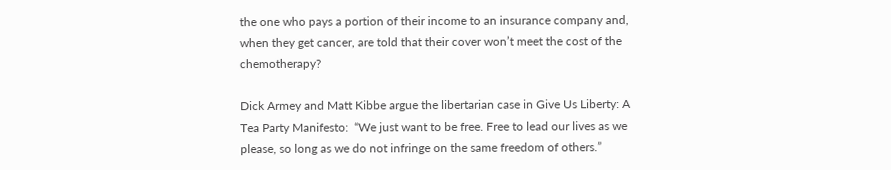the one who pays a portion of their income to an insurance company and, when they get cancer, are told that their cover won’t meet the cost of the chemotherapy?

Dick Armey and Matt Kibbe argue the libertarian case in Give Us Liberty: A Tea Party Manifesto:  “We just want to be free. Free to lead our lives as we please, so long as we do not infringe on the same freedom of others.”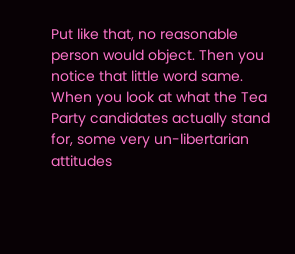Put like that, no reasonable person would object. Then you notice that little word same. When you look at what the Tea Party candidates actually stand for, some very un-libertarian attitudes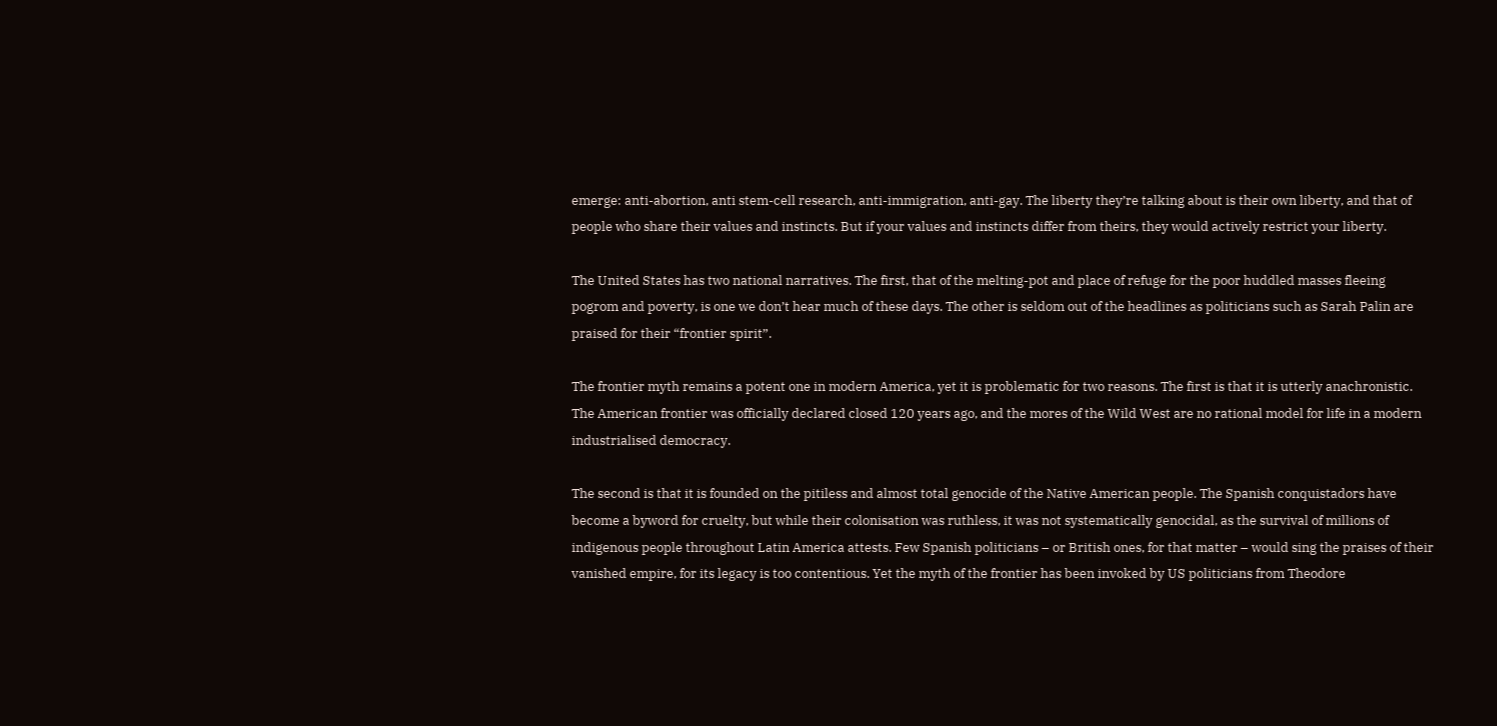emerge: anti-abortion, anti stem-cell research, anti-immigration, anti-gay. The liberty they’re talking about is their own liberty, and that of people who share their values and instincts. But if your values and instincts differ from theirs, they would actively restrict your liberty.

The United States has two national narratives. The first, that of the melting-pot and place of refuge for the poor huddled masses fleeing pogrom and poverty, is one we don’t hear much of these days. The other is seldom out of the headlines as politicians such as Sarah Palin are praised for their “frontier spirit”.

The frontier myth remains a potent one in modern America, yet it is problematic for two reasons. The first is that it is utterly anachronistic. The American frontier was officially declared closed 120 years ago, and the mores of the Wild West are no rational model for life in a modern industrialised democracy.

The second is that it is founded on the pitiless and almost total genocide of the Native American people. The Spanish conquistadors have become a byword for cruelty, but while their colonisation was ruthless, it was not systematically genocidal, as the survival of millions of indigenous people throughout Latin America attests. Few Spanish politicians – or British ones, for that matter – would sing the praises of their vanished empire, for its legacy is too contentious. Yet the myth of the frontier has been invoked by US politicians from Theodore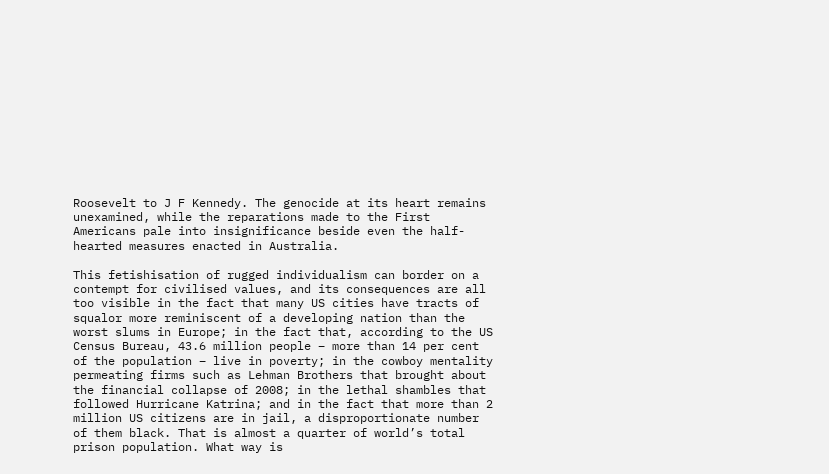Roosevelt to J F Kennedy. The genocide at its heart remains unexamined, while the reparations made to the First Americans pale into insignificance beside even the half-hearted measures enacted in Australia.

This fetishisation of rugged individualism can border on a contempt for civilised values, and its consequences are all too visible in the fact that many US cities have tracts of squalor more reminiscent of a developing nation than the worst slums in Europe; in the fact that, according to the US Census Bureau, 43.6 million people – more than 14 per cent of the population – live in poverty; in the cowboy mentality permeating firms such as Lehman Brothers that brought about the financial collapse of 2008; in the lethal shambles that followed Hurricane Katrina; and in the fact that more than 2 million US citizens are in jail, a disproportionate number of them black. That is almost a quarter of world’s total prison population. What way is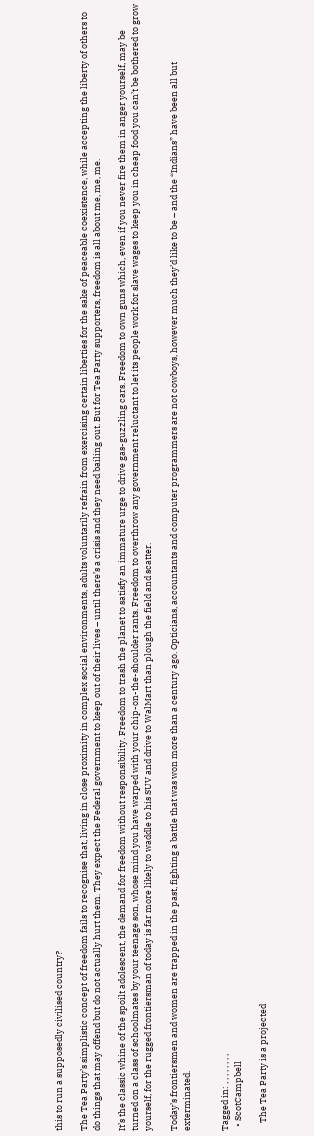this to run a supposedly civilised country?

The Tea Party’s simplistic concept of freedom fails to recognise that, living in close proximity in complex social environments, adults voluntarily refrain from exercising certain liberties for the sake of peaceable coexistence, while accepting the liberty of others to do things that may offend but do not actually hurt them. They expect the Federal government to keep out of their lives – until there’s a crisis and they need bailing out. But for Tea Party supporters, freedom is all about me, me, me.

It’s the classic whine of the spoilt adolescent, the demand for freedom without responsibility. Freedom to trash the planet to satisfy an immature urge to drive gas-guzzling cars. Freedom to own guns which, even if you never fire them in anger yourself, may be turned on a class of schoolmates by your teenage son, whose mind you have warped with your chip-on-the-shoulder rants. Freedom to overthrow any government reluctant to let its people work for slave wages to keep you in cheap food you can’t be bothered to grow yourself, for the rugged frontiersman of today is far more likely to waddle to his SUV and drive to WalMart than plough the field and scatter.

Today’s frontiersmen and women are trapped in the past, fighting a battle that was won more than a century ago. Opticians, accountants and computer programmers are not cowboys, however much they’d like to be – and the “Indians” have been all but exterminated.


Tagged in: , , , , , , , ,
  • ScotCampbell

    The Tea Party is a projected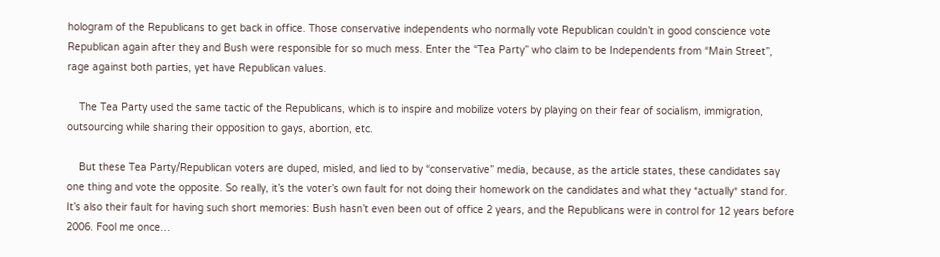hologram of the Republicans to get back in office. Those conservative independents who normally vote Republican couldn’t in good conscience vote Republican again after they and Bush were responsible for so much mess. Enter the “Tea Party” who claim to be Independents from “Main Street”, rage against both parties, yet have Republican values.

    The Tea Party used the same tactic of the Republicans, which is to inspire and mobilize voters by playing on their fear of socialism, immigration, outsourcing while sharing their opposition to gays, abortion, etc.

    But these Tea Party/Republican voters are duped, misled, and lied to by “conservative” media, because, as the article states, these candidates say one thing and vote the opposite. So really, it’s the voter’s own fault for not doing their homework on the candidates and what they *actually* stand for. It’s also their fault for having such short memories: Bush hasn’t even been out of office 2 years, and the Republicans were in control for 12 years before 2006. Fool me once…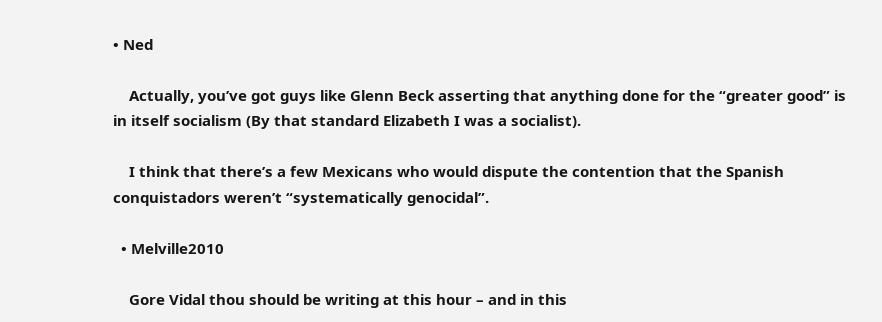• Ned

    Actually, you’ve got guys like Glenn Beck asserting that anything done for the “greater good” is in itself socialism (By that standard Elizabeth I was a socialist).

    I think that there’s a few Mexicans who would dispute the contention that the Spanish conquistadors weren’t “systematically genocidal”.

  • Melville2010

    Gore Vidal thou should be writing at this hour – and in this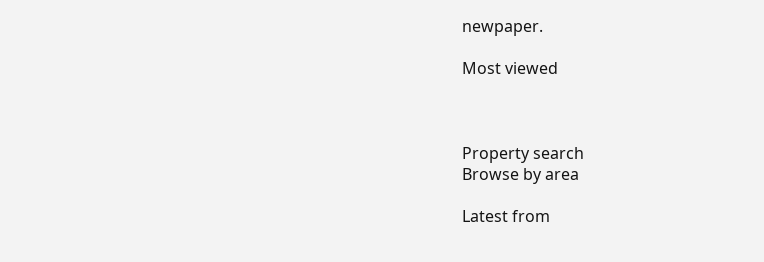newpaper.

Most viewed



Property search
Browse by area

Latest from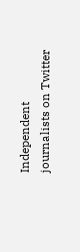Independent journalists on Twitter